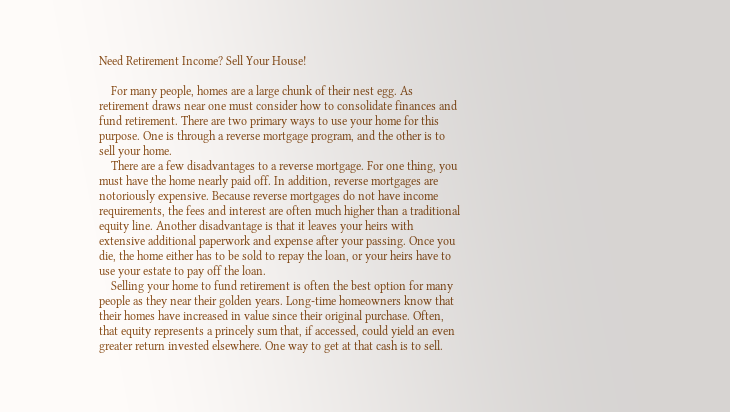Need Retirement Income? Sell Your House!

    For many people, homes are a large chunk of their nest egg. As retirement draws near one must consider how to consolidate finances and fund retirement. There are two primary ways to use your home for this purpose. One is through a reverse mortgage program, and the other is to sell your home.
    There are a few disadvantages to a reverse mortgage. For one thing, you must have the home nearly paid off. In addition, reverse mortgages are notoriously expensive. Because reverse mortgages do not have income requirements, the fees and interest are often much higher than a traditional equity line. Another disadvantage is that it leaves your heirs with extensive additional paperwork and expense after your passing. Once you die, the home either has to be sold to repay the loan, or your heirs have to use your estate to pay off the loan.
    Selling your home to fund retirement is often the best option for many people as they near their golden years. Long-time homeowners know that their homes have increased in value since their original purchase. Often, that equity represents a princely sum that, if accessed, could yield an even greater return invested elsewhere. One way to get at that cash is to sell.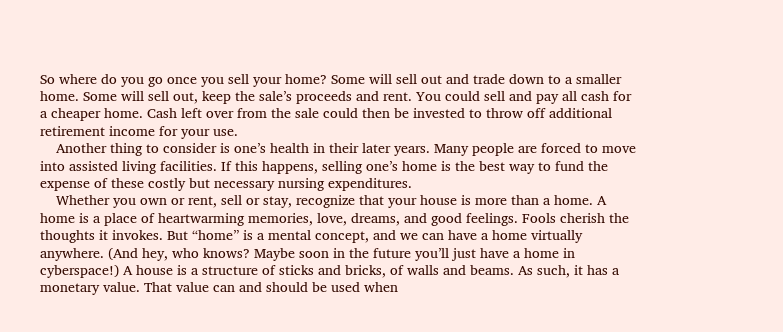So where do you go once you sell your home? Some will sell out and trade down to a smaller home. Some will sell out, keep the sale’s proceeds and rent. You could sell and pay all cash for a cheaper home. Cash left over from the sale could then be invested to throw off additional retirement income for your use.
    Another thing to consider is one’s health in their later years. Many people are forced to move into assisted living facilities. If this happens, selling one’s home is the best way to fund the expense of these costly but necessary nursing expenditures.
    Whether you own or rent, sell or stay, recognize that your house is more than a home. A home is a place of heartwarming memories, love, dreams, and good feelings. Fools cherish the thoughts it invokes. But “home” is a mental concept, and we can have a home virtually anywhere. (And hey, who knows? Maybe soon in the future you’ll just have a home in cyberspace!) A house is a structure of sticks and bricks, of walls and beams. As such, it has a monetary value. That value can and should be used when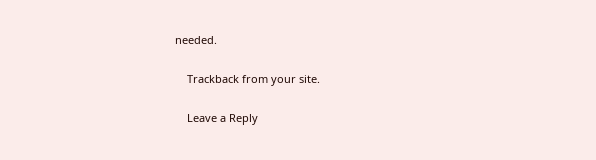needed.

    Trackback from your site.

    Leave a Reply